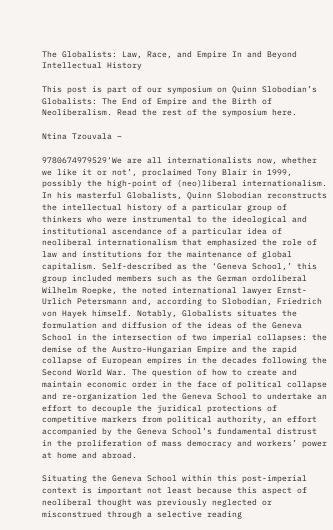The Globalists: Law, Race, and Empire In and Beyond Intellectual History

This post is part of our symposium on Quinn Slobodian’s Globalists: The End of Empire and the Birth of Neoliberalism. Read the rest of the symposium here.

Ntina Tzouvala –

9780674979529‘We are all internationalists now, whether we like it or not’, proclaimed Tony Blair in 1999, possibly the high-point of (neo)liberal internationalism. In his masterful Globalists, Quinn Slobodian reconstructs the intellectual history of a particular group of thinkers who were instrumental to the ideological and institutional ascendance of a particular idea of neoliberal internationalism that emphasized the role of law and institutions for the maintenance of global capitalism. Self-described as the ‘Geneva School,’ this group included members such as the German ordoliberal Wilhelm Roepke, the noted international lawyer Ernst-Urlich Petersmann and, according to Slobodian, Friedrich von Hayek himself. Notably, Globalists situates the formulation and diffusion of the ideas of the Geneva School in the intersection of two imperial collapses: the demise of the Austro-Hungarian Empire and the rapid collapse of European empires in the decades following the Second World War. The question of how to create and maintain economic order in the face of political collapse and re-organization led the Geneva School to undertake an effort to decouple the juridical protections of competitive markers from political authority, an effort accompanied by the Geneva School’s fundamental distrust in the proliferation of mass democracy and workers’ power at home and abroad.

Situating the Geneva School within this post-imperial context is important not least because this aspect of neoliberal thought was previously neglected or misconstrued through a selective reading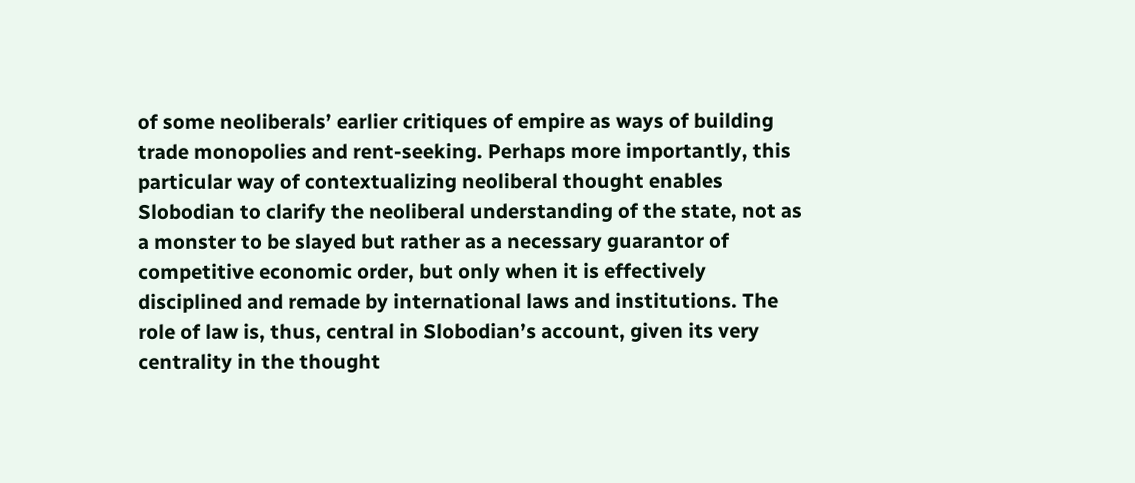of some neoliberals’ earlier critiques of empire as ways of building trade monopolies and rent-seeking. Perhaps more importantly, this particular way of contextualizing neoliberal thought enables Slobodian to clarify the neoliberal understanding of the state, not as a monster to be slayed but rather as a necessary guarantor of competitive economic order, but only when it is effectively disciplined and remade by international laws and institutions. The role of law is, thus, central in Slobodian’s account, given its very centrality in the thought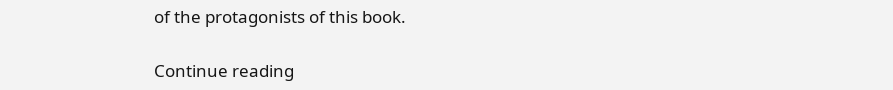of the protagonists of this book.

Continue reading